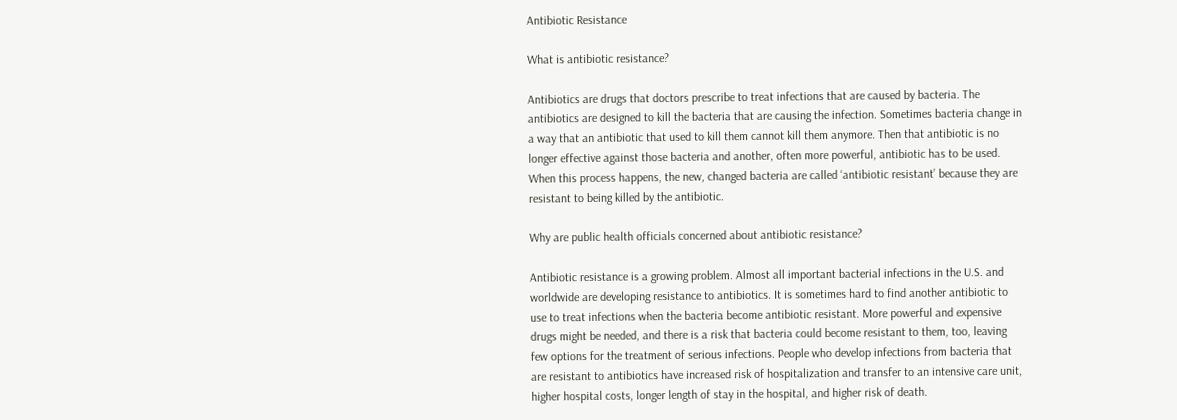Antibiotic Resistance

What is antibiotic resistance?

Antibiotics are drugs that doctors prescribe to treat infections that are caused by bacteria. The antibiotics are designed to kill the bacteria that are causing the infection. Sometimes bacteria change in a way that an antibiotic that used to kill them cannot kill them anymore. Then that antibiotic is no longer effective against those bacteria and another, often more powerful, antibiotic has to be used. When this process happens, the new, changed bacteria are called ‘antibiotic resistant’ because they are resistant to being killed by the antibiotic.

Why are public health officials concerned about antibiotic resistance?

Antibiotic resistance is a growing problem. Almost all important bacterial infections in the U.S. and worldwide are developing resistance to antibiotics. It is sometimes hard to find another antibiotic to use to treat infections when the bacteria become antibiotic resistant. More powerful and expensive drugs might be needed, and there is a risk that bacteria could become resistant to them, too, leaving few options for the treatment of serious infections. People who develop infections from bacteria that are resistant to antibiotics have increased risk of hospitalization and transfer to an intensive care unit, higher hospital costs, longer length of stay in the hospital, and higher risk of death.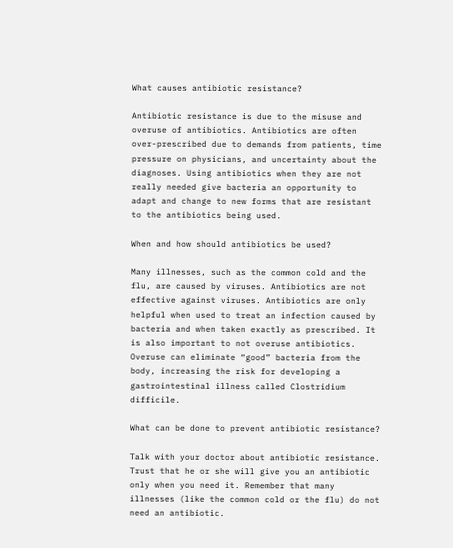What causes antibiotic resistance?

Antibiotic resistance is due to the misuse and overuse of antibiotics. Antibiotics are often over-prescribed due to demands from patients, time pressure on physicians, and uncertainty about the diagnoses. Using antibiotics when they are not really needed give bacteria an opportunity to adapt and change to new forms that are resistant to the antibiotics being used.

When and how should antibiotics be used?

Many illnesses, such as the common cold and the flu, are caused by viruses. Antibiotics are not effective against viruses. Antibiotics are only helpful when used to treat an infection caused by bacteria and when taken exactly as prescribed. It is also important to not overuse antibiotics. Overuse can eliminate “good” bacteria from the body, increasing the risk for developing a gastrointestinal illness called Clostridium difficile.

What can be done to prevent antibiotic resistance?

Talk with your doctor about antibiotic resistance. Trust that he or she will give you an antibiotic only when you need it. Remember that many illnesses (like the common cold or the flu) do not need an antibiotic.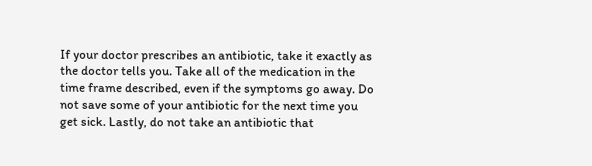If your doctor prescribes an antibiotic, take it exactly as the doctor tells you. Take all of the medication in the time frame described, even if the symptoms go away. Do not save some of your antibiotic for the next time you get sick. Lastly, do not take an antibiotic that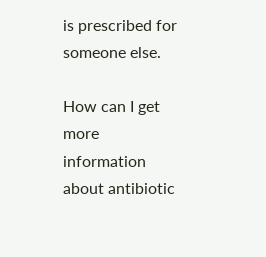is prescribed for someone else.

How can I get more information about antibiotic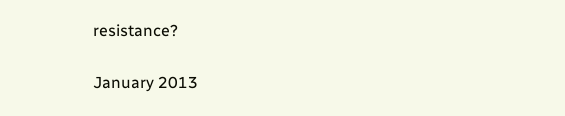resistance?

January 2013